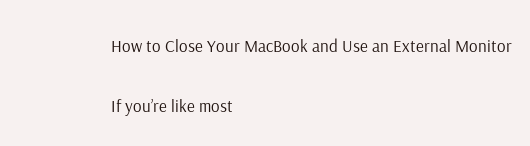How to Close Your MacBook and Use an External Monitor

If you’re like most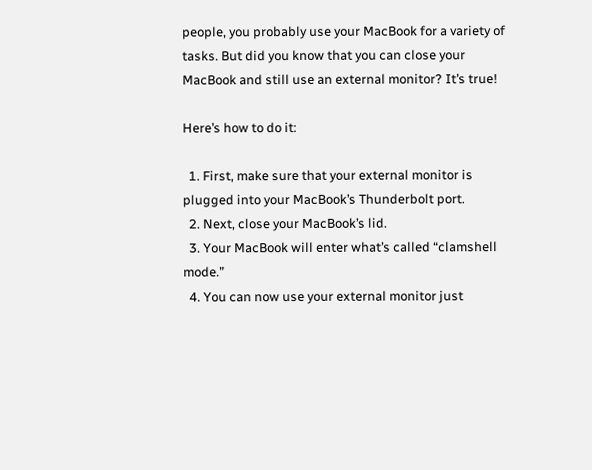people, you probably use your MacBook for a variety of tasks. But did you know that you can close your MacBook and still use an external monitor? It’s true!

Here’s how to do it:

  1. First, make sure that your external monitor is plugged into your MacBook’s Thunderbolt port.
  2. Next, close your MacBook’s lid.
  3. Your MacBook will enter what’s called “clamshell mode.”
  4. You can now use your external monitor just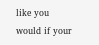like you would if your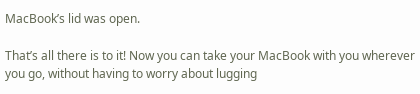MacBook’s lid was open.

That’s all there is to it! Now you can take your MacBook with you wherever you go, without having to worry about lugging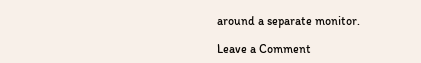around a separate monitor.

Leave a Comment